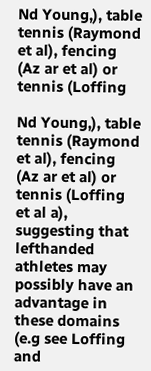Nd Young,), table tennis (Raymond et al), fencing (Az ar et al) or tennis (Loffing

Nd Young,), table tennis (Raymond et al), fencing (Az ar et al) or tennis (Loffing et al a), suggesting that lefthanded athletes may possibly have an advantage in these domains (e.g see Loffing and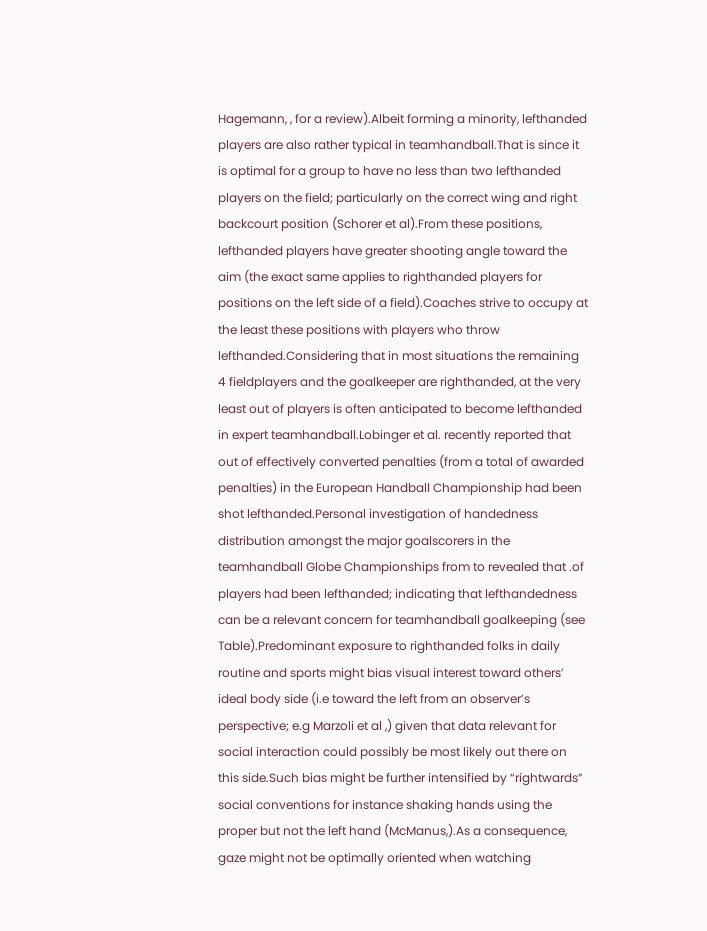Hagemann, , for a review).Albeit forming a minority, lefthanded players are also rather typical in teamhandball.That is since it is optimal for a group to have no less than two lefthanded players on the field; particularly on the correct wing and right backcourt position (Schorer et al).From these positions, lefthanded players have greater shooting angle toward the aim (the exact same applies to righthanded players for positions on the left side of a field).Coaches strive to occupy at the least these positions with players who throw lefthanded.Considering that in most situations the remaining 4 fieldplayers and the goalkeeper are righthanded, at the very least out of players is often anticipated to become lefthanded in expert teamhandball.Lobinger et al. recently reported that out of effectively converted penalties (from a total of awarded penalties) in the European Handball Championship had been shot lefthanded.Personal investigation of handedness distribution amongst the major goalscorers in the teamhandball Globe Championships from to revealed that .of players had been lefthanded; indicating that lefthandedness can be a relevant concern for teamhandball goalkeeping (see Table).Predominant exposure to righthanded folks in daily routine and sports might bias visual interest toward others’ ideal body side (i.e toward the left from an observer’s perspective; e.g Marzoli et al ,) given that data relevant for social interaction could possibly be most likely out there on this side.Such bias might be further intensified by “rightwards” social conventions for instance shaking hands using the proper but not the left hand (McManus,).As a consequence, gaze might not be optimally oriented when watching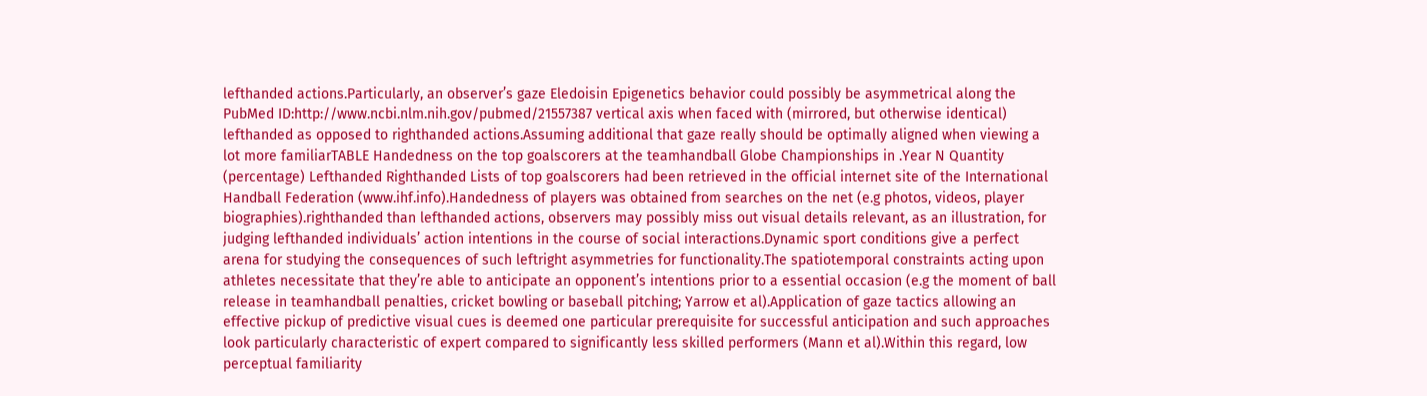lefthanded actions.Particularly, an observer’s gaze Eledoisin Epigenetics behavior could possibly be asymmetrical along the PubMed ID:http://www.ncbi.nlm.nih.gov/pubmed/21557387 vertical axis when faced with (mirrored, but otherwise identical) lefthanded as opposed to righthanded actions.Assuming additional that gaze really should be optimally aligned when viewing a lot more familiarTABLE Handedness on the top goalscorers at the teamhandball Globe Championships in .Year N Quantity (percentage) Lefthanded Righthanded Lists of top goalscorers had been retrieved in the official internet site of the International Handball Federation (www.ihf.info).Handedness of players was obtained from searches on the net (e.g photos, videos, player biographies).righthanded than lefthanded actions, observers may possibly miss out visual details relevant, as an illustration, for judging lefthanded individuals’ action intentions in the course of social interactions.Dynamic sport conditions give a perfect arena for studying the consequences of such leftright asymmetries for functionality.The spatiotemporal constraints acting upon athletes necessitate that they’re able to anticipate an opponent’s intentions prior to a essential occasion (e.g the moment of ball release in teamhandball penalties, cricket bowling or baseball pitching; Yarrow et al).Application of gaze tactics allowing an effective pickup of predictive visual cues is deemed one particular prerequisite for successful anticipation and such approaches look particularly characteristic of expert compared to significantly less skilled performers (Mann et al).Within this regard, low perceptual familiarity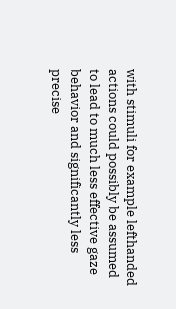with stimuli for example lefthanded actions could possibly be assumed to lead to much less effective gaze behavior and significantly less precise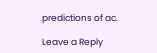predictions of ac.

Leave a Reply